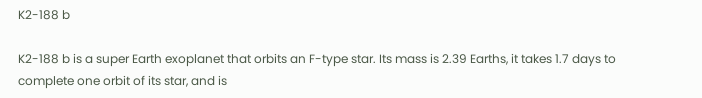K2-188 b

K2-188 b is a super Earth exoplanet that orbits an F-type star. Its mass is 2.39 Earths, it takes 1.7 days to complete one orbit of its star, and is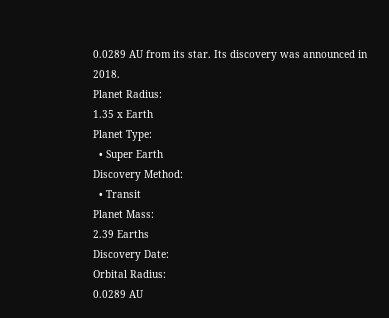0.0289 AU from its star. Its discovery was announced in 2018.
Planet Radius:
1.35 x Earth
Planet Type:
  • Super Earth
Discovery Method:
  • Transit
Planet Mass:
2.39 Earths
Discovery Date:
Orbital Radius:
0.0289 AU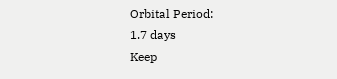Orbital Period:
1.7 days
Keep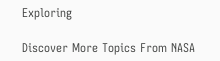Exploring

Discover More Topics From NASA